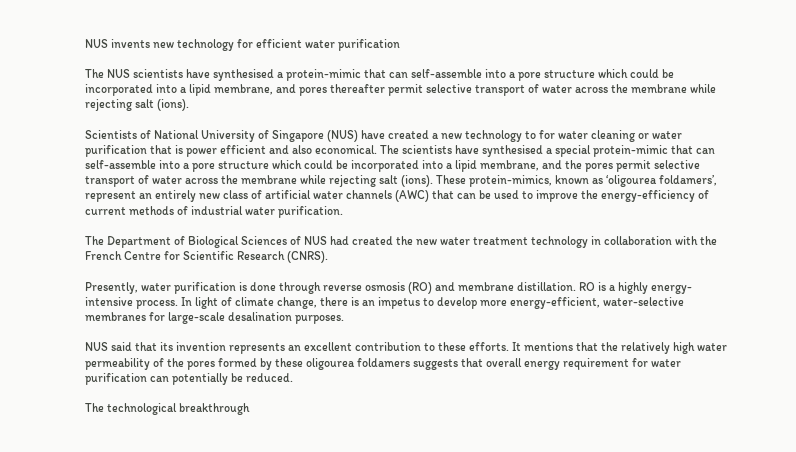NUS invents new technology for efficient water purification

The NUS scientists have synthesised a protein-mimic that can self-assemble into a pore structure which could be incorporated into a lipid membrane, and pores thereafter permit selective transport of water across the membrane while rejecting salt (ions).

Scientists of National University of Singapore (NUS) have created a new technology to for water cleaning or water purification that is power efficient and also economical. The scientists have synthesised a special protein-mimic that can self-assemble into a pore structure which could be incorporated into a lipid membrane, and the pores permit selective transport of water across the membrane while rejecting salt (ions). These protein-mimics, known as ‘oligourea foldamers’, represent an entirely new class of artificial water channels (AWC) that can be used to improve the energy-efficiency of current methods of industrial water purification.

The Department of Biological Sciences of NUS had created the new water treatment technology in collaboration with the French Centre for Scientific Research (CNRS).

Presently, water purification is done through reverse osmosis (RO) and membrane distillation. RO is a highly energy-intensive process. In light of climate change, there is an impetus to develop more energy-efficient, water-selective membranes for large-scale desalination purposes.

NUS said that its invention represents an excellent contribution to these efforts. It mentions that the relatively high water permeability of the pores formed by these oligourea foldamers suggests that overall energy requirement for water purification can potentially be reduced.

The technological breakthrough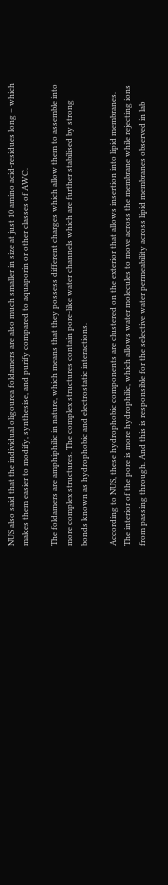NUS also said that the individual oligourea foldamers are also much smaller in size at just 10 amino acid-residues long – which makes them easier to modify, synthesise, and purify compared to aquaporin or other classes of AWC.

The foldamers are amphiphilic in nature, which means that they possess different charges which allow them to assemble into more complex structures. The complex structures contain pore-like water channels which are further stabilised by strong bonds known as hydrophobic and electrostatic interactions.

According to NUS, these hydrophobic components are clustered on the exterior that allows insertion into lipid membranes. The interior of the pore is more hydrophilic, which allows water molecules to move across the membrane while rejecting ions from passing through. And this is responsible for the selective water permeability across lipid membranes observed in lab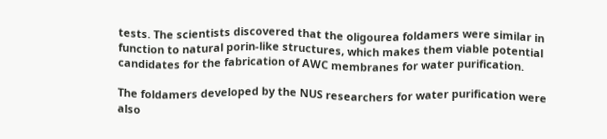tests. The scientists discovered that the oligourea foldamers were similar in function to natural porin-like structures, which makes them viable potential candidates for the fabrication of AWC membranes for water purification.

The foldamers developed by the NUS researchers for water purification were also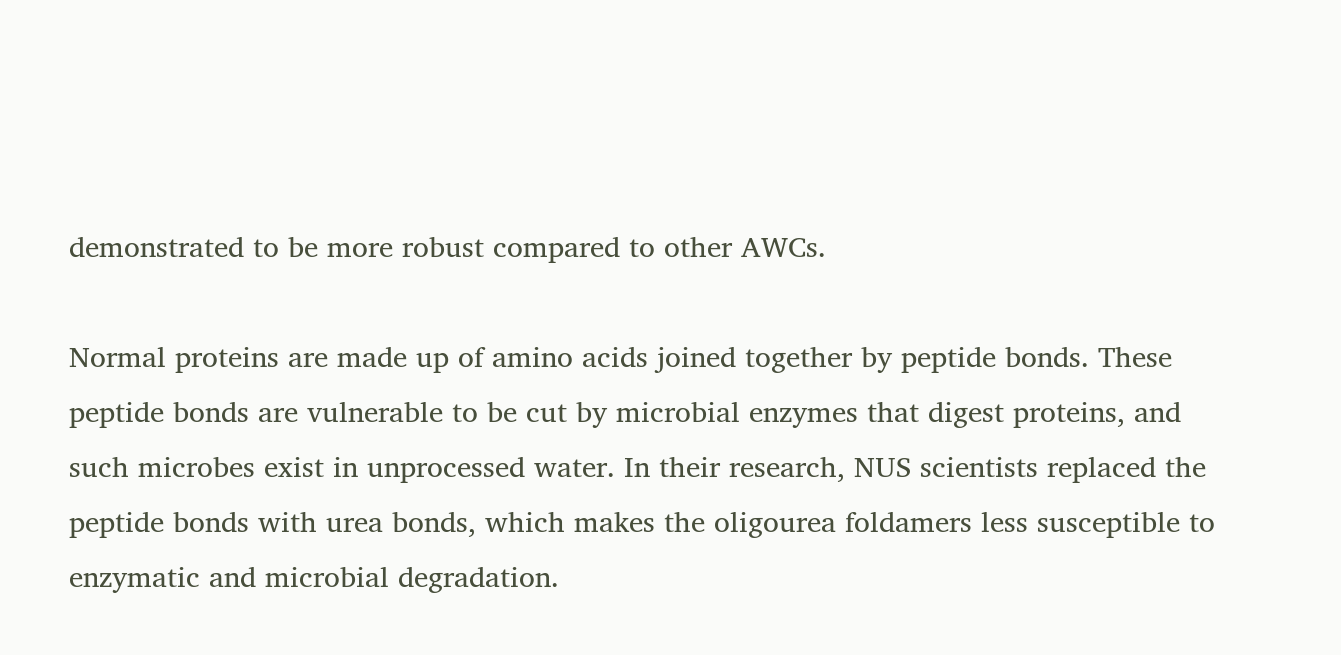demonstrated to be more robust compared to other AWCs.

Normal proteins are made up of amino acids joined together by peptide bonds. These peptide bonds are vulnerable to be cut by microbial enzymes that digest proteins, and such microbes exist in unprocessed water. In their research, NUS scientists replaced the peptide bonds with urea bonds, which makes the oligourea foldamers less susceptible to enzymatic and microbial degradation.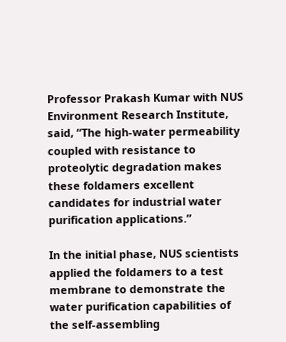Professor Prakash Kumar with NUS Environment Research Institute, said, “The high-water permeability coupled with resistance to proteolytic degradation makes these foldamers excellent candidates for industrial water purification applications.”

In the initial phase, NUS scientists applied the foldamers to a test membrane to demonstrate the water purification capabilities of the self-assembling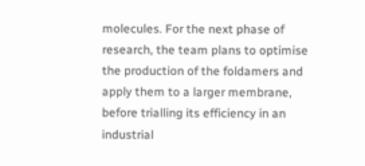molecules. For the next phase of research, the team plans to optimise the production of the foldamers and apply them to a larger membrane, before trialling its efficiency in an industrial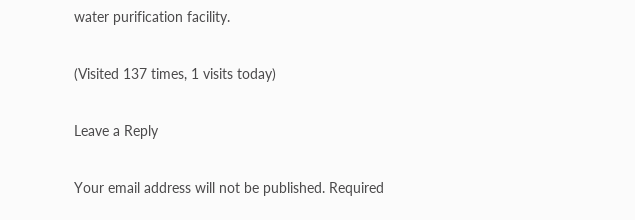water purification facility.

(Visited 137 times, 1 visits today)

Leave a Reply

Your email address will not be published. Required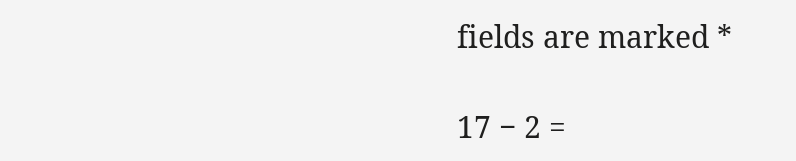fields are marked *

17 − 2 =